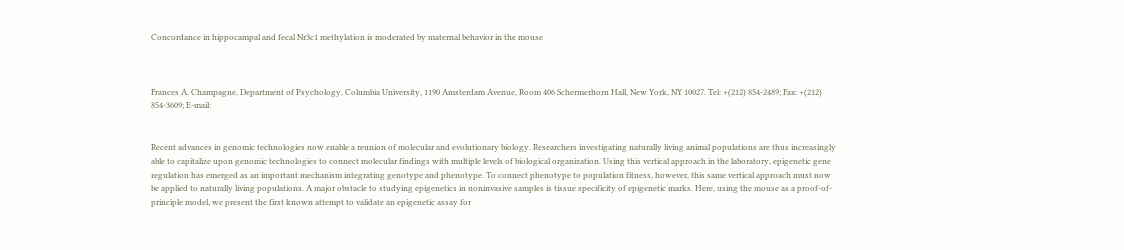Concordance in hippocampal and fecal Nr3c1 methylation is moderated by maternal behavior in the mouse



Frances A. Champagne, Department of Psychology, Columbia University, 1190 Amsterdam Avenue, Room 406 Schermerhorn Hall, New York, NY 10027. Tel: +(212) 854-2489; Fax: +(212) 854-3609; E-mail:


Recent advances in genomic technologies now enable a reunion of molecular and evolutionary biology. Researchers investigating naturally living animal populations are thus increasingly able to capitalize upon genomic technologies to connect molecular findings with multiple levels of biological organization. Using this vertical approach in the laboratory, epigenetic gene regulation has emerged as an important mechanism integrating genotype and phenotype. To connect phenotype to population fitness, however, this same vertical approach must now be applied to naturally living populations. A major obstacle to studying epigenetics in noninvasive samples is tissue specificity of epigenetic marks. Here, using the mouse as a proof-of-principle model, we present the first known attempt to validate an epigenetic assay for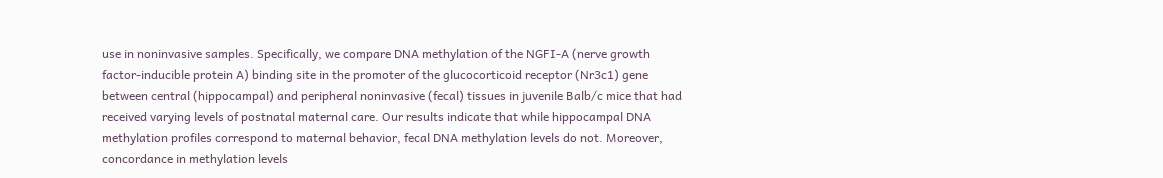use in noninvasive samples. Specifically, we compare DNA methylation of the NGFI-A (nerve growth factor-inducible protein A) binding site in the promoter of the glucocorticoid receptor (Nr3c1) gene between central (hippocampal) and peripheral noninvasive (fecal) tissues in juvenile Balb/c mice that had received varying levels of postnatal maternal care. Our results indicate that while hippocampal DNA methylation profiles correspond to maternal behavior, fecal DNA methylation levels do not. Moreover, concordance in methylation levels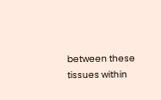between these tissues within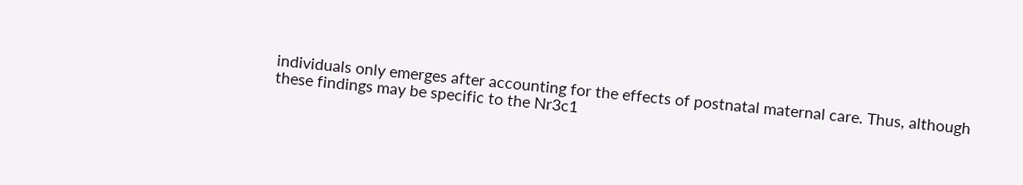individuals only emerges after accounting for the effects of postnatal maternal care. Thus, although these findings may be specific to the Nr3c1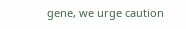gene, we urge caution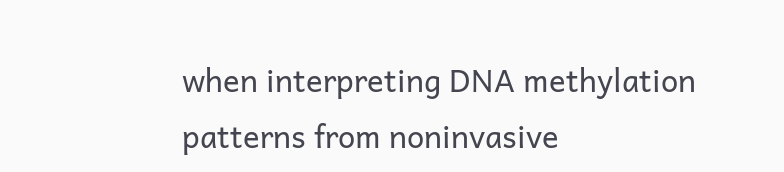when interpreting DNA methylation patterns from noninvasive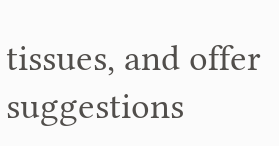tissues, and offer suggestions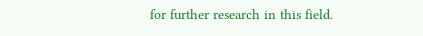for further research in this field.